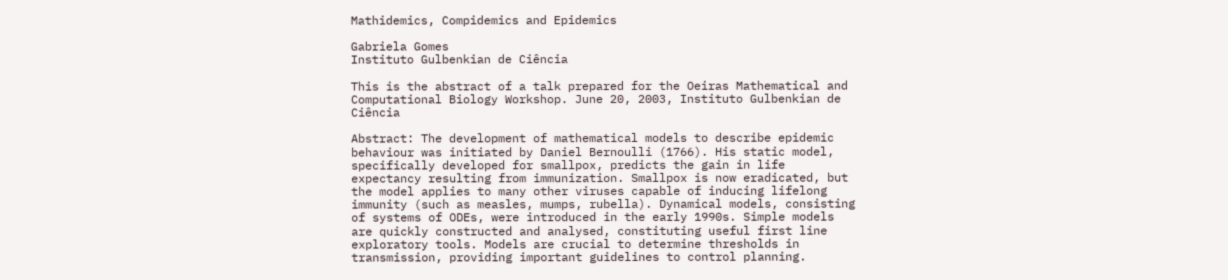Mathidemics, Compidemics and Epidemics

Gabriela Gomes
Instituto Gulbenkian de Ciência

This is the abstract of a talk prepared for the Oeiras Mathematical and Computational Biology Workshop. June 20, 2003, Instituto Gulbenkian de Ciência

Abstract: The development of mathematical models to describe epidemic behaviour was initiated by Daniel Bernoulli (1766). His static model, specifically developed for smallpox, predicts the gain in life expectancy resulting from immunization. Smallpox is now eradicated, but the model applies to many other viruses capable of inducing lifelong immunity (such as measles, mumps, rubella). Dynamical models, consisting of systems of ODEs, were introduced in the early 1990s. Simple models are quickly constructed and analysed, constituting useful first line exploratory tools. Models are crucial to determine thresholds in transmission, providing important guidelines to control planning.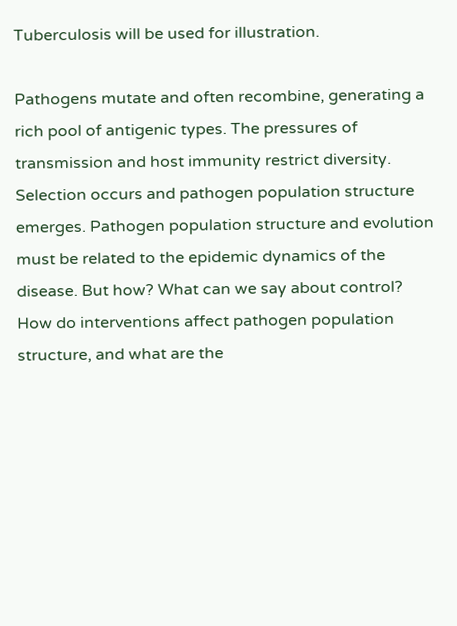Tuberculosis will be used for illustration.

Pathogens mutate and often recombine, generating a rich pool of antigenic types. The pressures of transmission and host immunity restrict diversity. Selection occurs and pathogen population structure emerges. Pathogen population structure and evolution must be related to the epidemic dynamics of the disease. But how? What can we say about control? How do interventions affect pathogen population structure, and what are the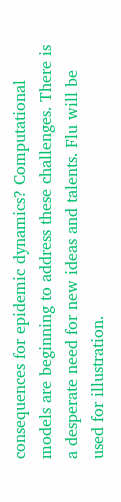consequences for epidemic dynamics? Computational models are beginning to address these challenges. There is a desperate need for new ideas and talents. Flu will be used for illustration.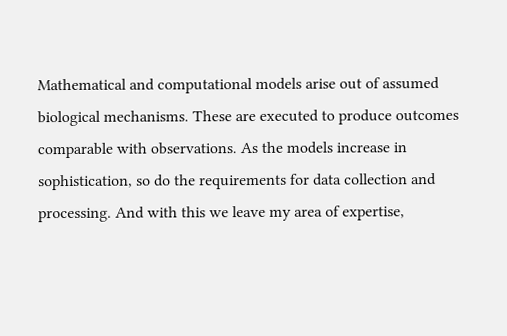Mathematical and computational models arise out of assumed biological mechanisms. These are executed to produce outcomes comparable with observations. As the models increase in sophistication, so do the requirements for data collection and processing. And with this we leave my area of expertise,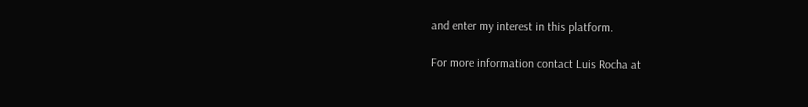and enter my interest in this platform.

For more information contact Luis Rocha at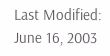Last Modified: June 16, 2003